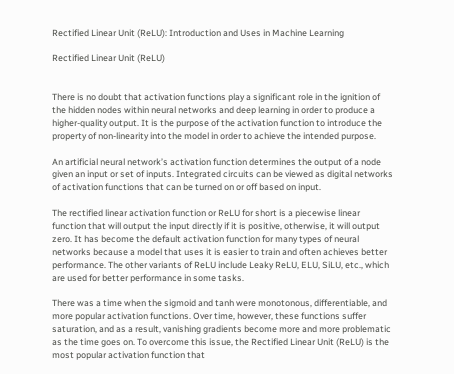Rectified Linear Unit (ReLU): Introduction and Uses in Machine Learning

Rectified Linear Unit (ReLU)


There is no doubt that activation functions play a significant role in the ignition of the hidden nodes within neural networks and deep learning in order to produce a higher-quality output. It is the purpose of the activation function to introduce the property of non-linearity into the model in order to achieve the intended purpose.

An artificial neural network’s activation function determines the output of a node given an input or set of inputs. Integrated circuits can be viewed as digital networks of activation functions that can be turned on or off based on input.

The rectified linear activation function or ReLU for short is a piecewise linear function that will output the input directly if it is positive, otherwise, it will output zero. It has become the default activation function for many types of neural networks because a model that uses it is easier to train and often achieves better performance. The other variants of ReLU include Leaky ReLU, ELU, SiLU, etc., which are used for better performance in some tasks.

There was a time when the sigmoid and tanh were monotonous, differentiable, and more popular activation functions. Over time, however, these functions suffer saturation, and as a result, vanishing gradients become more and more problematic as the time goes on. To overcome this issue, the Rectified Linear Unit (ReLU) is the most popular activation function that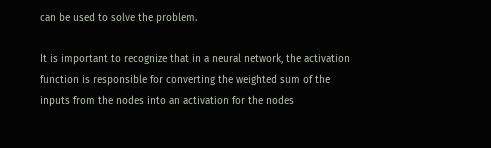can be used to solve the problem.

It is important to recognize that in a neural network, the activation function is responsible for converting the weighted sum of the inputs from the nodes into an activation for the nodes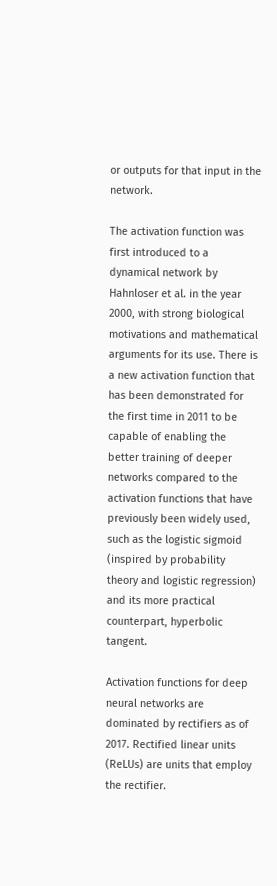or outputs for that input in the network.

The activation function was first introduced to a dynamical network by Hahnloser et al. in the year 2000, with strong biological motivations and mathematical arguments for its use. There is a new activation function that has been demonstrated for the first time in 2011 to be capable of enabling the better training of deeper networks compared to the activation functions that have previously been widely used, such as the logistic sigmoid (inspired by probability theory and logistic regression) and its more practical counterpart, hyperbolic tangent.

Activation functions for deep neural networks are dominated by rectifiers as of 2017. Rectified linear units (ReLUs) are units that employ the rectifier.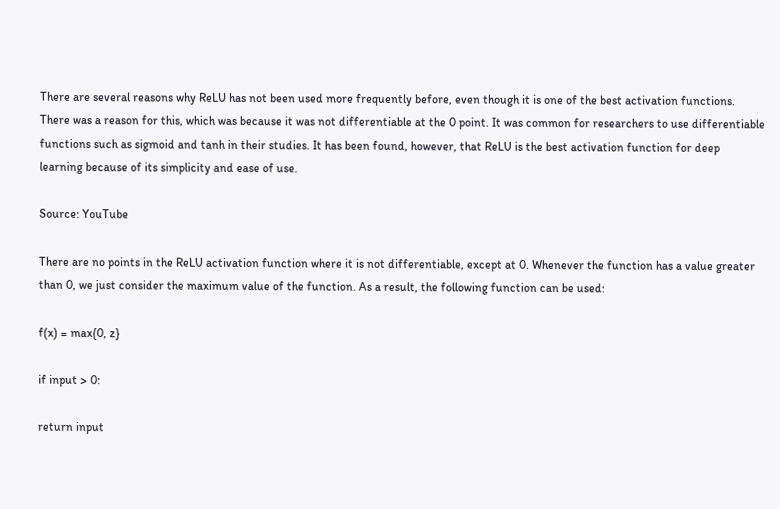There are several reasons why ReLU has not been used more frequently before, even though it is one of the best activation functions. There was a reason for this, which was because it was not differentiable at the 0 point. It was common for researchers to use differentiable functions such as sigmoid and tanh in their studies. It has been found, however, that ReLU is the best activation function for deep learning because of its simplicity and ease of use.

Source: YouTube

There are no points in the ReLU activation function where it is not differentiable, except at 0. Whenever the function has a value greater than 0, we just consider the maximum value of the function. As a result, the following function can be used:

f(x) = max{0, z}

if input > 0:

return input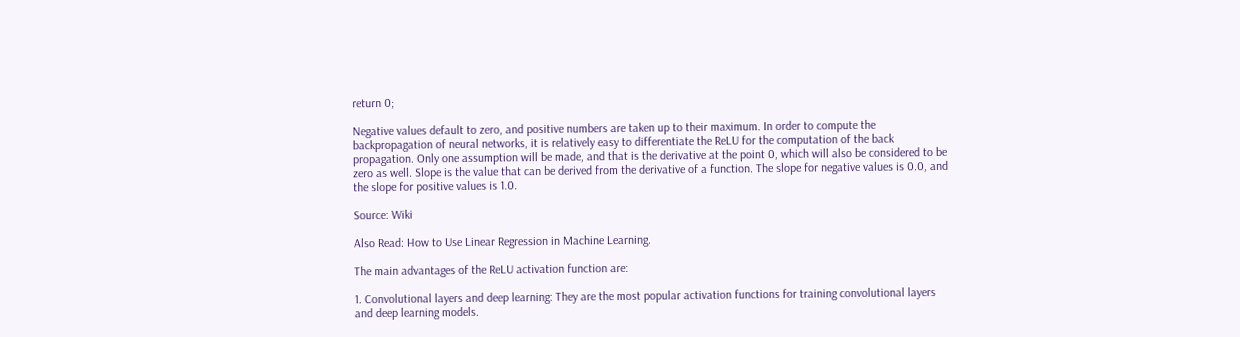return 0;

Negative values default to zero, and positive numbers are taken up to their maximum. In order to compute the backpropagation of neural networks, it is relatively easy to differentiate the ReLU for the computation of the back propagation. Only one assumption will be made, and that is the derivative at the point 0, which will also be considered to be zero as well. Slope is the value that can be derived from the derivative of a function. The slope for negative values is 0.0, and the slope for positive values is 1.0.

Source: Wiki

Also Read: How to Use Linear Regression in Machine Learning.

The main advantages of the ReLU activation function are:

1. Convolutional layers and deep learning: They are the most popular activation functions for training convolutional layers and deep learning models.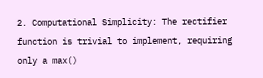2. Computational Simplicity: The rectifier function is trivial to implement, requiring only a max()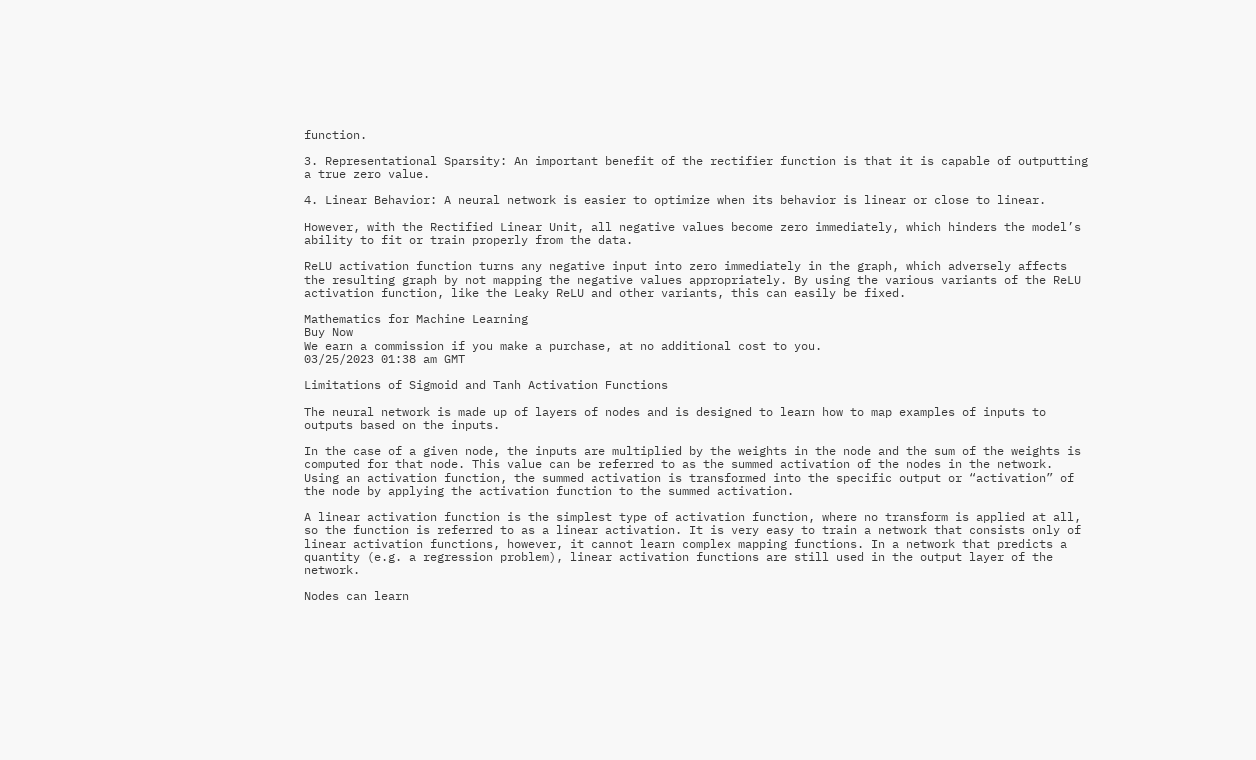function.

3. Representational Sparsity: An important benefit of the rectifier function is that it is capable of outputting a true zero value.

4. Linear Behavior: A neural network is easier to optimize when its behavior is linear or close to linear.

However, with the Rectified Linear Unit, all negative values become zero immediately, which hinders the model’s ability to fit or train properly from the data.

ReLU activation function turns any negative input into zero immediately in the graph, which adversely affects the resulting graph by not mapping the negative values appropriately. By using the various variants of the ReLU activation function, like the Leaky ReLU and other variants, this can easily be fixed.

Mathematics for Machine Learning
Buy Now
We earn a commission if you make a purchase, at no additional cost to you.
03/25/2023 01:38 am GMT

Limitations of Sigmoid and Tanh Activation Functions

The neural network is made up of layers of nodes and is designed to learn how to map examples of inputs to outputs based on the inputs.

In the case of a given node, the inputs are multiplied by the weights in the node and the sum of the weights is computed for that node. This value can be referred to as the summed activation of the nodes in the network. Using an activation function, the summed activation is transformed into the specific output or “activation” of the node by applying the activation function to the summed activation.

A linear activation function is the simplest type of activation function, where no transform is applied at all, so the function is referred to as a linear activation. It is very easy to train a network that consists only of linear activation functions, however, it cannot learn complex mapping functions. In a network that predicts a quantity (e.g. a regression problem), linear activation functions are still used in the output layer of the network.

Nodes can learn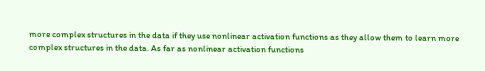more complex structures in the data if they use nonlinear activation functions as they allow them to learn more complex structures in the data. As far as nonlinear activation functions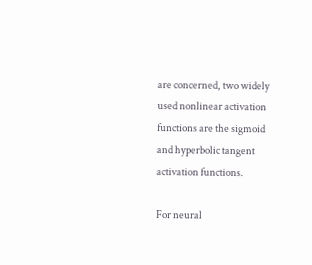are concerned, two widely used nonlinear activation functions are the sigmoid and hyperbolic tangent activation functions.

For neural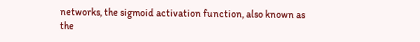networks, the sigmoid activation function, also known as the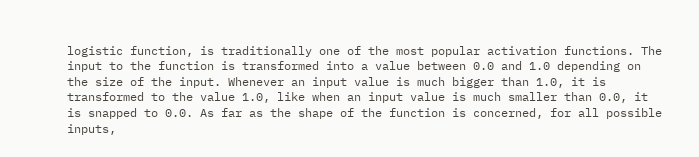logistic function, is traditionally one of the most popular activation functions. The input to the function is transformed into a value between 0.0 and 1.0 depending on the size of the input. Whenever an input value is much bigger than 1.0, it is transformed to the value 1.0, like when an input value is much smaller than 0.0, it is snapped to 0.0. As far as the shape of the function is concerned, for all possible inputs,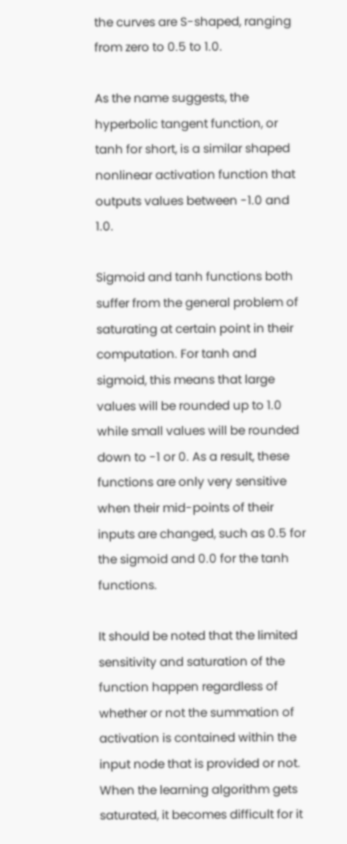the curves are S-shaped, ranging from zero to 0.5 to 1.0.

As the name suggests, the hyperbolic tangent function, or tanh for short, is a similar shaped nonlinear activation function that outputs values between -1.0 and 1.0.

Sigmoid and tanh functions both suffer from the general problem of saturating at certain point in their computation. For tanh and sigmoid, this means that large values will be rounded up to 1.0 while small values will be rounded down to -1 or 0. As a result, these functions are only very sensitive when their mid-points of their inputs are changed, such as 0.5 for the sigmoid and 0.0 for the tanh functions.

It should be noted that the limited sensitivity and saturation of the function happen regardless of whether or not the summation of activation is contained within the input node that is provided or not. When the learning algorithm gets saturated, it becomes difficult for it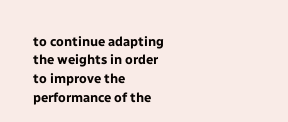to continue adapting the weights in order to improve the performance of the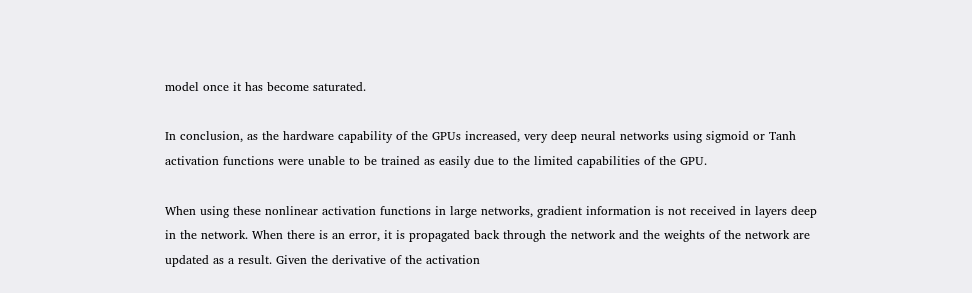model once it has become saturated.

In conclusion, as the hardware capability of the GPUs increased, very deep neural networks using sigmoid or Tanh activation functions were unable to be trained as easily due to the limited capabilities of the GPU.

When using these nonlinear activation functions in large networks, gradient information is not received in layers deep in the network. When there is an error, it is propagated back through the network and the weights of the network are updated as a result. Given the derivative of the activation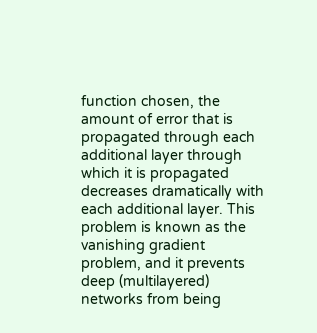function chosen, the amount of error that is propagated through each additional layer through which it is propagated decreases dramatically with each additional layer. This problem is known as the vanishing gradient problem, and it prevents deep (multilayered) networks from being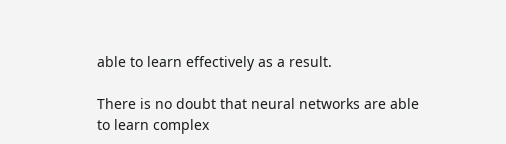able to learn effectively as a result.

There is no doubt that neural networks are able to learn complex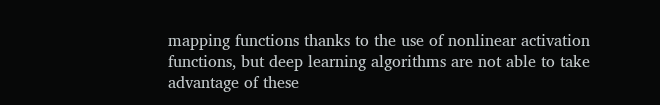mapping functions thanks to the use of nonlinear activation functions, but deep learning algorithms are not able to take advantage of these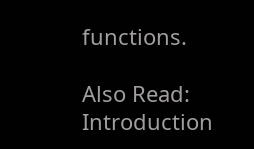functions.

Also Read: Introduction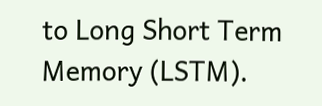to Long Short Term Memory (LSTM).